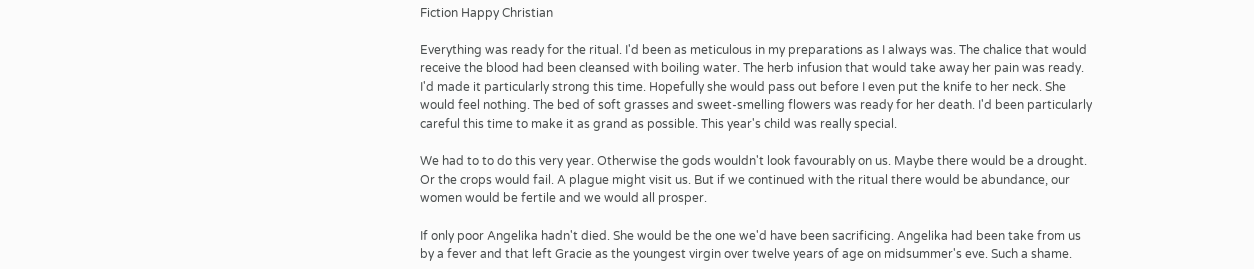Fiction Happy Christian

Everything was ready for the ritual. I'd been as meticulous in my preparations as I always was. The chalice that would receive the blood had been cleansed with boiling water. The herb infusion that would take away her pain was ready. I'd made it particularly strong this time. Hopefully she would pass out before I even put the knife to her neck. She would feel nothing. The bed of soft grasses and sweet-smelling flowers was ready for her death. I'd been particularly careful this time to make it as grand as possible. This year's child was really special.

We had to to do this very year. Otherwise the gods wouldn't look favourably on us. Maybe there would be a drought. Or the crops would fail. A plague might visit us. But if we continued with the ritual there would be abundance, our women would be fertile and we would all prosper.

If only poor Angelika hadn't died. She would be the one we'd have been sacrificing. Angelika had been take from us by a fever and that left Gracie as the youngest virgin over twelve years of age on midsummer's eve. Such a shame.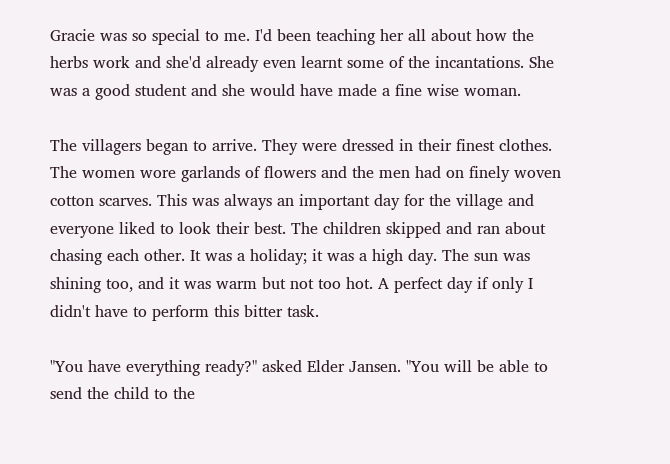Gracie was so special to me. I'd been teaching her all about how the herbs work and she'd already even learnt some of the incantations. She was a good student and she would have made a fine wise woman.

The villagers began to arrive. They were dressed in their finest clothes. The women wore garlands of flowers and the men had on finely woven cotton scarves. This was always an important day for the village and everyone liked to look their best. The children skipped and ran about chasing each other. It was a holiday; it was a high day. The sun was shining too, and it was warm but not too hot. A perfect day if only I didn't have to perform this bitter task.

"You have everything ready?" asked Elder Jansen. "You will be able to send the child to the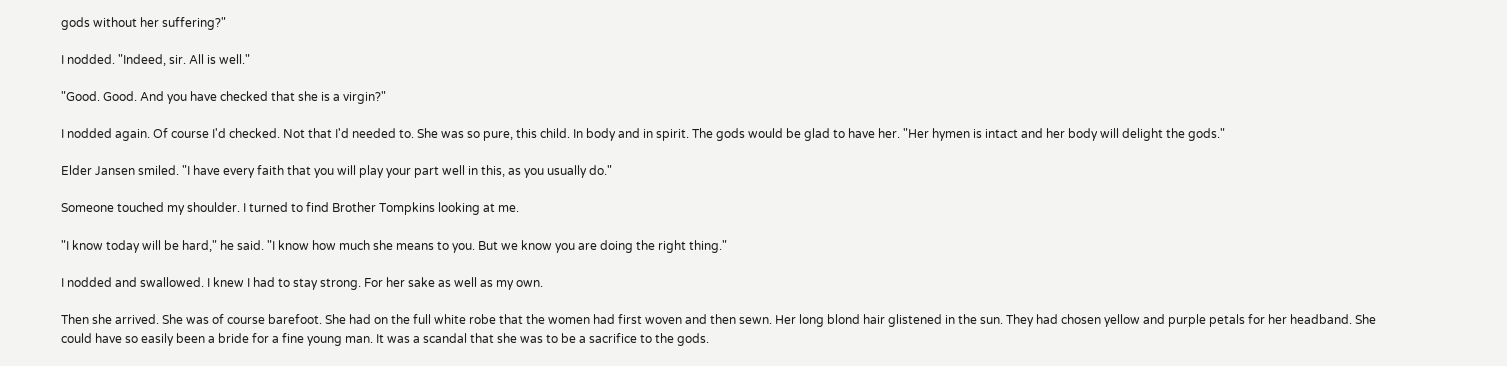gods without her suffering?"

I nodded. "Indeed, sir. All is well."

"Good. Good. And you have checked that she is a virgin?"

I nodded again. Of course I'd checked. Not that I'd needed to. She was so pure, this child. In body and in spirit. The gods would be glad to have her. "Her hymen is intact and her body will delight the gods."

Elder Jansen smiled. "I have every faith that you will play your part well in this, as you usually do."

Someone touched my shoulder. I turned to find Brother Tompkins looking at me.

"I know today will be hard," he said. "I know how much she means to you. But we know you are doing the right thing."

I nodded and swallowed. I knew I had to stay strong. For her sake as well as my own.

Then she arrived. She was of course barefoot. She had on the full white robe that the women had first woven and then sewn. Her long blond hair glistened in the sun. They had chosen yellow and purple petals for her headband. She could have so easily been a bride for a fine young man. It was a scandal that she was to be a sacrifice to the gods.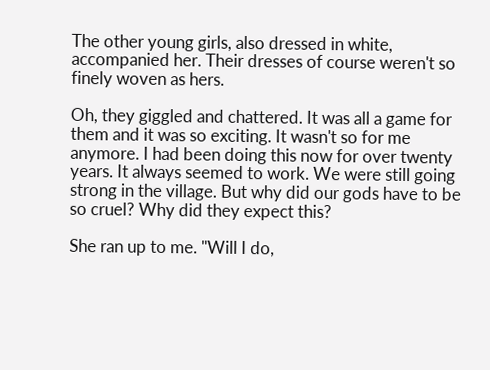The other young girls, also dressed in white, accompanied her. Their dresses of course weren't so finely woven as hers.

Oh, they giggled and chattered. It was all a game for them and it was so exciting. It wasn't so for me anymore. I had been doing this now for over twenty years. It always seemed to work. We were still going strong in the village. But why did our gods have to be so cruel? Why did they expect this?

She ran up to me. "Will I do,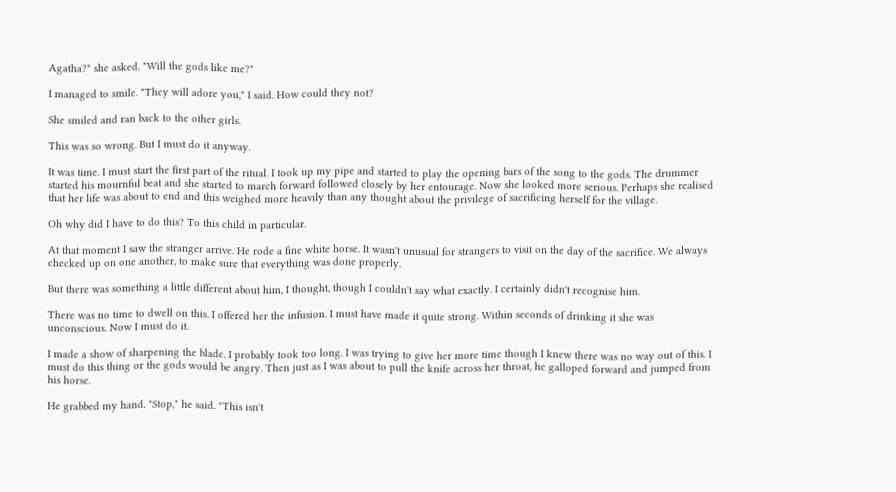Agatha?" she asked. "Will the gods like me?"

I managed to smile. "They will adore you," I said. How could they not?

She smiled and ran back to the other girls.

This was so wrong. But I must do it anyway.

It was time. I must start the first part of the ritual. I took up my pipe and started to play the opening bars of the song to the gods. The drummer started his mournful beat and she started to march forward followed closely by her entourage. Now she looked more serious. Perhaps she realised that her life was about to end and this weighed more heavily than any thought about the privilege of sacrificing herself for the village.

Oh why did I have to do this? To this child in particular.

At that moment I saw the stranger arrive. He rode a fine white horse. It wasn't unusual for strangers to visit on the day of the sacrifice. We always checked up on one another, to make sure that everything was done properly.

But there was something a little different about him, I thought, though I couldn't say what exactly. I certainly didn't recognise him.

There was no time to dwell on this. I offered her the infusion. I must have made it quite strong. Within seconds of drinking it she was unconscious. Now I must do it.

I made a show of sharpening the blade. I probably took too long. I was trying to give her more time though I knew there was no way out of this. I must do this thing or the gods would be angry. Then just as I was about to pull the knife across her throat, he galloped forward and jumped from his horse.

He grabbed my hand. "Stop," he said. "This isn't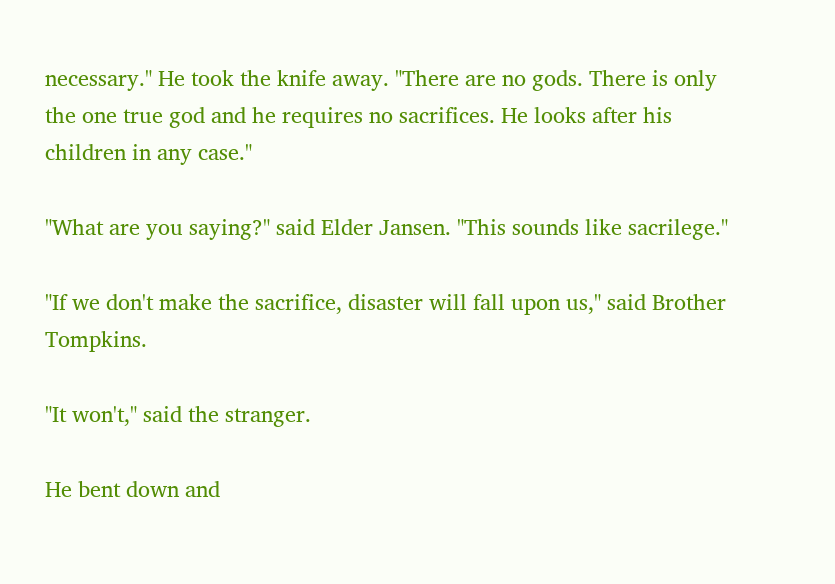necessary." He took the knife away. "There are no gods. There is only the one true god and he requires no sacrifices. He looks after his children in any case."

"What are you saying?" said Elder Jansen. "This sounds like sacrilege."

"If we don't make the sacrifice, disaster will fall upon us," said Brother Tompkins.

"It won't," said the stranger.

He bent down and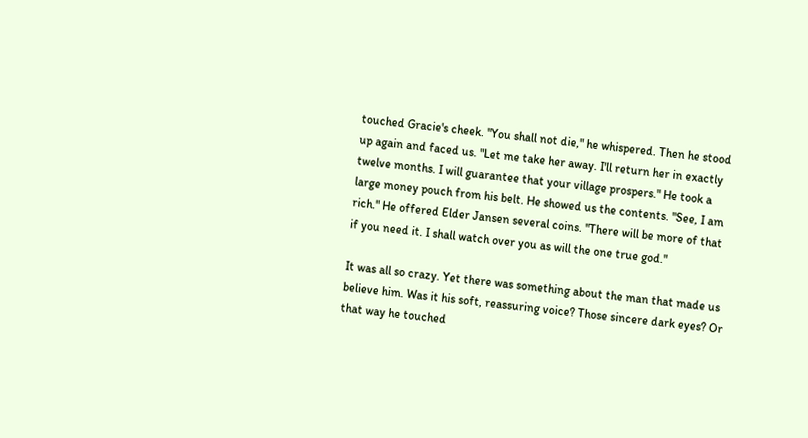touched Gracie's cheek. "You shall not die," he whispered. Then he stood up again and faced us. "Let me take her away. I'll return her in exactly twelve months. I will guarantee that your village prospers." He took a large money pouch from his belt. He showed us the contents. "See, I am rich." He offered Elder Jansen several coins. "There will be more of that if you need it. I shall watch over you as will the one true god."

It was all so crazy. Yet there was something about the man that made us believe him. Was it his soft, reassuring voice? Those sincere dark eyes? Or that way he touched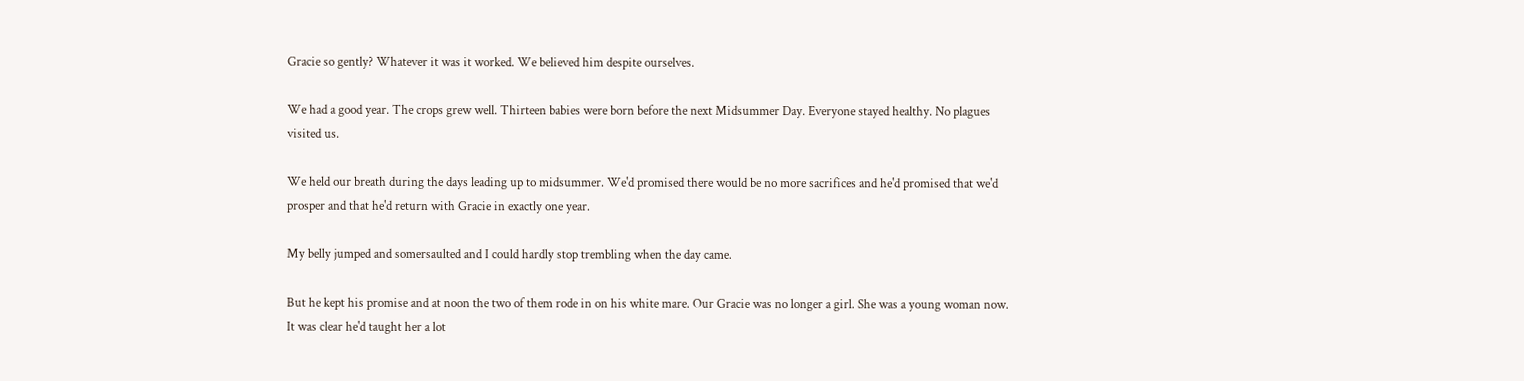Gracie so gently? Whatever it was it worked. We believed him despite ourselves.

We had a good year. The crops grew well. Thirteen babies were born before the next Midsummer Day. Everyone stayed healthy. No plagues visited us.

We held our breath during the days leading up to midsummer. We'd promised there would be no more sacrifices and he'd promised that we'd prosper and that he'd return with Gracie in exactly one year.

My belly jumped and somersaulted and I could hardly stop trembling when the day came.

But he kept his promise and at noon the two of them rode in on his white mare. Our Gracie was no longer a girl. She was a young woman now. It was clear he'd taught her a lot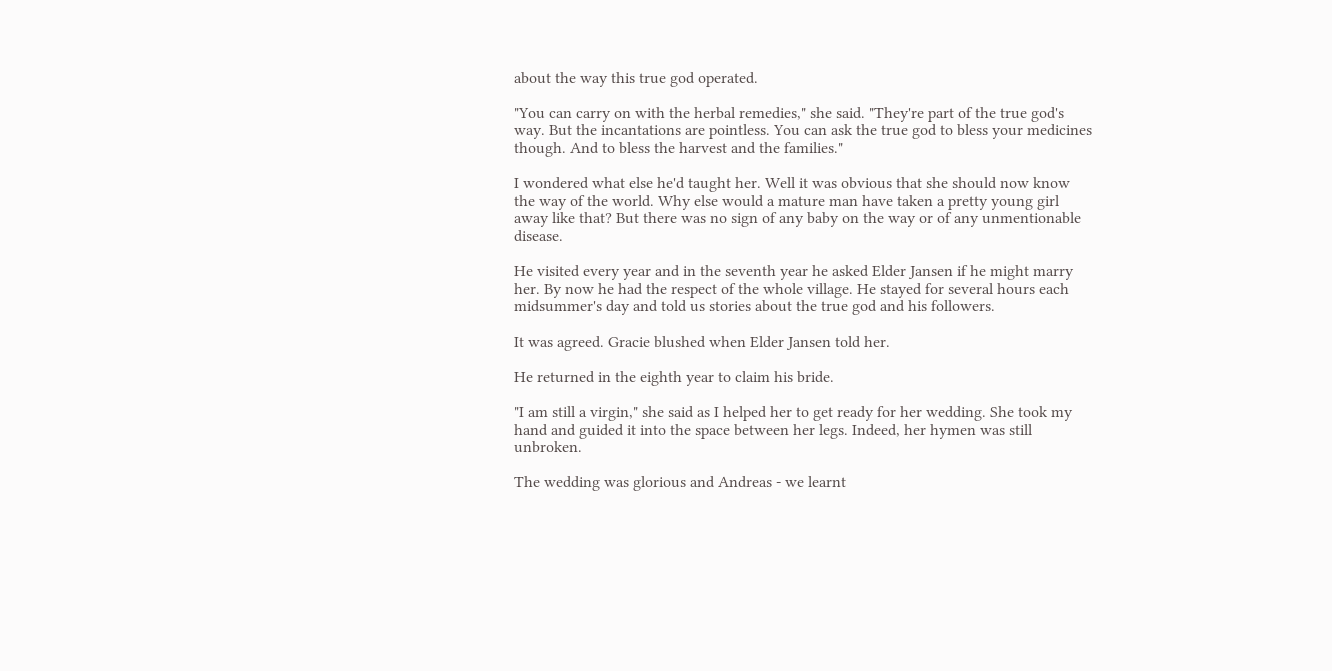about the way this true god operated.

"You can carry on with the herbal remedies," she said. "They're part of the true god's way. But the incantations are pointless. You can ask the true god to bless your medicines though. And to bless the harvest and the families."

I wondered what else he'd taught her. Well it was obvious that she should now know the way of the world. Why else would a mature man have taken a pretty young girl away like that? But there was no sign of any baby on the way or of any unmentionable disease.

He visited every year and in the seventh year he asked Elder Jansen if he might marry her. By now he had the respect of the whole village. He stayed for several hours each midsummer's day and told us stories about the true god and his followers.

It was agreed. Gracie blushed when Elder Jansen told her.

He returned in the eighth year to claim his bride.

"I am still a virgin," she said as I helped her to get ready for her wedding. She took my hand and guided it into the space between her legs. Indeed, her hymen was still unbroken.

The wedding was glorious and Andreas - we learnt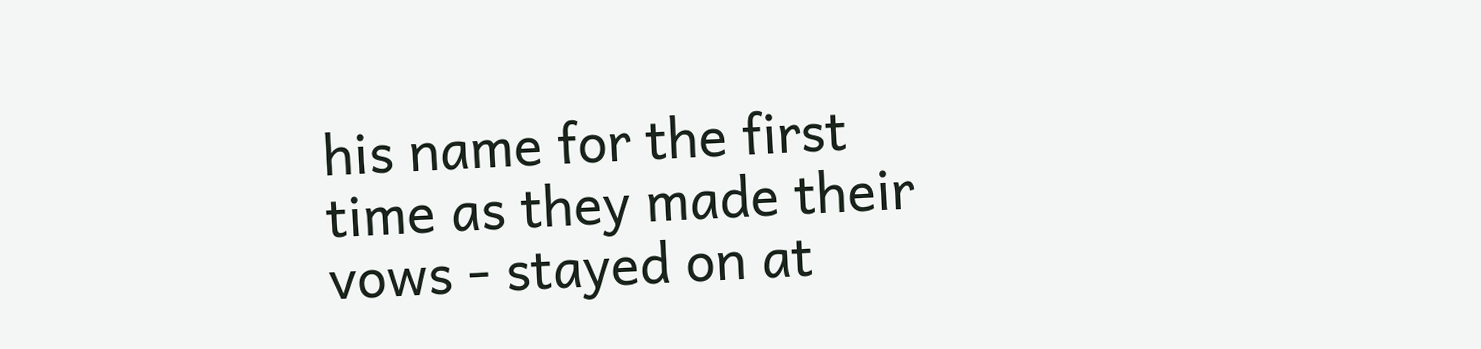his name for the first time as they made their vows - stayed on at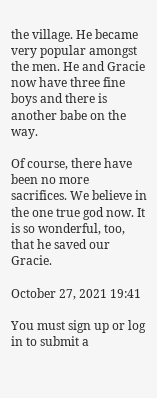the village. He became very popular amongst the men. He and Gracie now have three fine boys and there is another babe on the way.

Of course, there have been no more sacrifices. We believe in the one true god now. It is so wonderful, too, that he saved our Gracie.

October 27, 2021 19:41

You must sign up or log in to submit a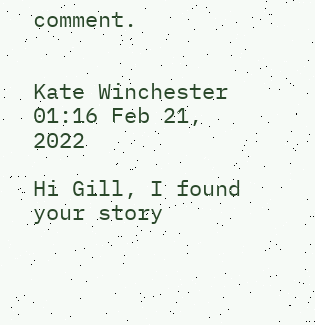comment.


Kate Winchester
01:16 Feb 21, 2022

Hi Gill, I found your story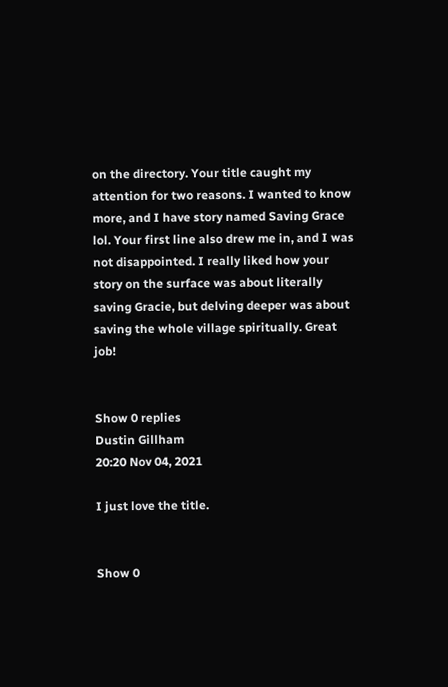on the directory. Your title caught my attention for two reasons. I wanted to know more, and I have story named Saving Grace lol. Your first line also drew me in, and I was not disappointed. I really liked how your story on the surface was about literally saving Gracie, but delving deeper was about saving the whole village spiritually. Great job!


Show 0 replies
Dustin Gillham
20:20 Nov 04, 2021

I just love the title.


Show 0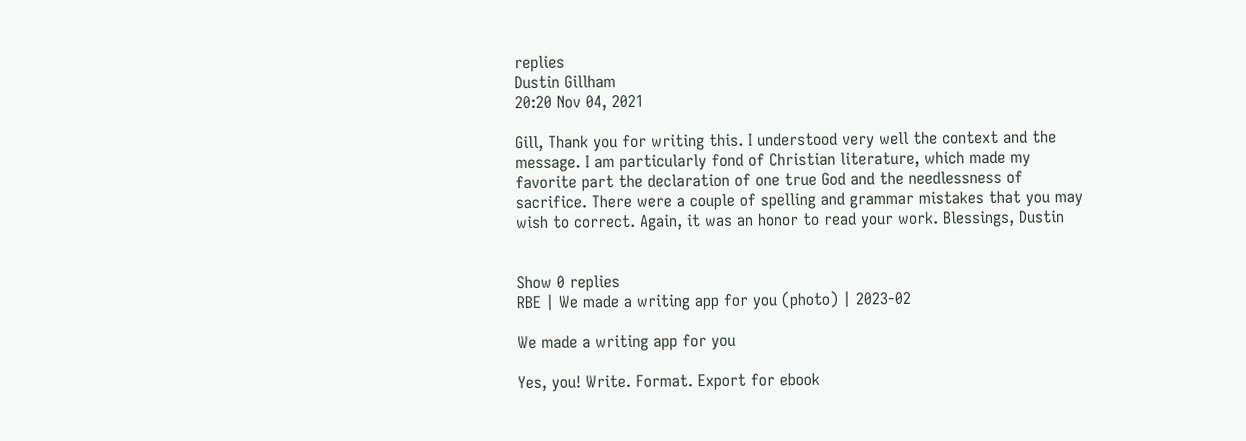replies
Dustin Gillham
20:20 Nov 04, 2021

Gill, Thank you for writing this. I understood very well the context and the message. I am particularly fond of Christian literature, which made my favorite part the declaration of one true God and the needlessness of sacrifice. There were a couple of spelling and grammar mistakes that you may wish to correct. Again, it was an honor to read your work. Blessings, Dustin


Show 0 replies
RBE | We made a writing app for you (photo) | 2023-02

We made a writing app for you

Yes, you! Write. Format. Export for ebook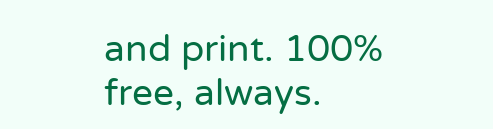and print. 100% free, always.